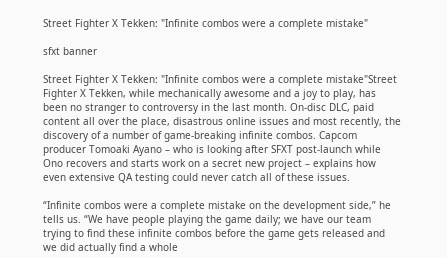Street Fighter X Tekken: "Infinite combos were a complete mistake"

sfxt banner

Street Fighter X Tekken: "Infinite combos were a complete mistake"Street Fighter X Tekken, while mechanically awesome and a joy to play, has been no stranger to controversy in the last month. On-disc DLC, paid content all over the place, disastrous online issues and most recently, the discovery of a number of game-breaking infinite combos. Capcom producer Tomoaki Ayano – who is looking after SFXT post-launch while Ono recovers and starts work on a secret new project – explains how even extensive QA testing could never catch all of these issues.

“Infinite combos were a complete mistake on the development side,” he tells us. “We have people playing the game daily; we have our team trying to find these infinite combos before the game gets released and we did actually find a whole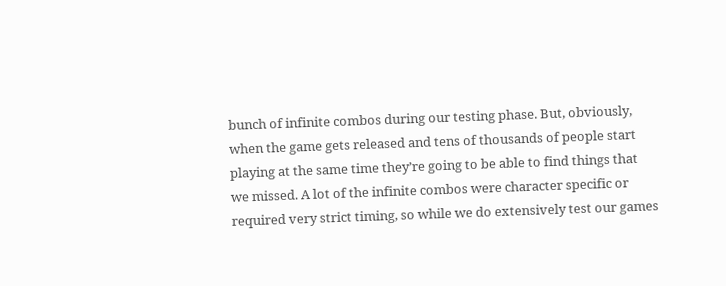bunch of infinite combos during our testing phase. But, obviously, when the game gets released and tens of thousands of people start playing at the same time they’re going to be able to find things that we missed. A lot of the infinite combos were character specific or required very strict timing, so while we do extensively test our games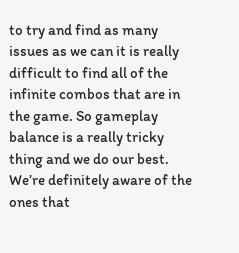to try and find as many issues as we can it is really difficult to find all of the infinite combos that are in the game. So gameplay balance is a really tricky thing and we do our best. We’re definitely aware of the ones that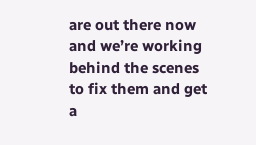are out there now and we’re working behind the scenes to fix them and get a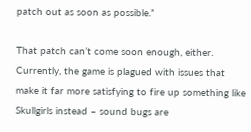patch out as soon as possible.”

That patch can’t come soon enough, either. Currently, the game is plagued with issues that make it far more satisfying to fire up something like Skullgirls instead – sound bugs are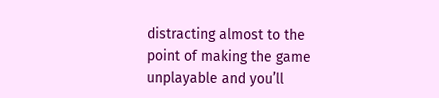distracting almost to the point of making the game unplayable and you’ll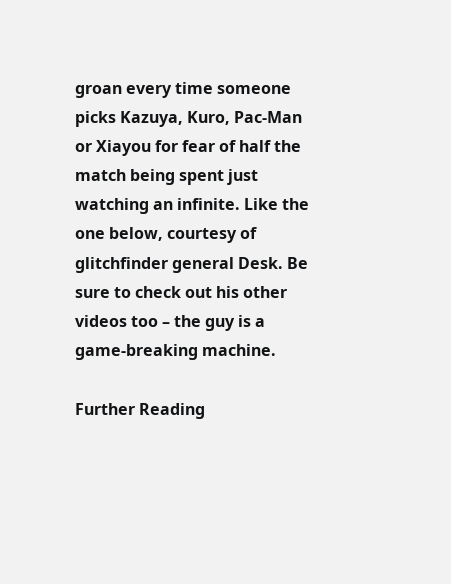groan every time someone picks Kazuya, Kuro, Pac-Man or Xiayou for fear of half the match being spent just watching an infinite. Like the one below, courtesy of glitchfinder general Desk. Be sure to check out his other videos too – the guy is a game-breaking machine.

Further Reading